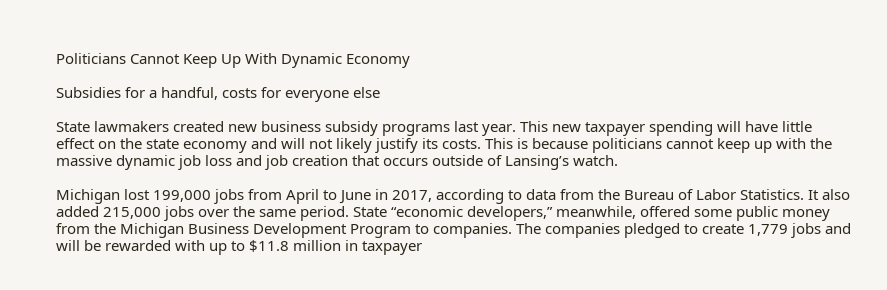Politicians Cannot Keep Up With Dynamic Economy

Subsidies for a handful, costs for everyone else

State lawmakers created new business subsidy programs last year. This new taxpayer spending will have little effect on the state economy and will not likely justify its costs. This is because politicians cannot keep up with the massive dynamic job loss and job creation that occurs outside of Lansing’s watch.

Michigan lost 199,000 jobs from April to June in 2017, according to data from the Bureau of Labor Statistics. It also added 215,000 jobs over the same period. State “economic developers,” meanwhile, offered some public money from the Michigan Business Development Program to companies. The companies pledged to create 1,779 jobs and will be rewarded with up to $11.8 million in taxpayer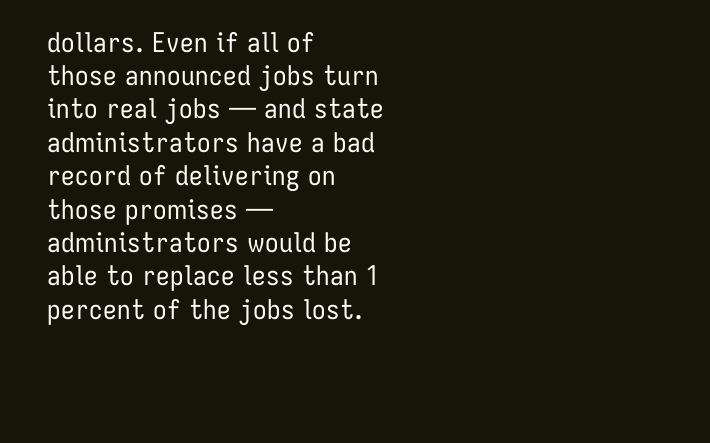dollars. Even if all of those announced jobs turn into real jobs — and state administrators have a bad record of delivering on those promises — administrators would be able to replace less than 1 percent of the jobs lost.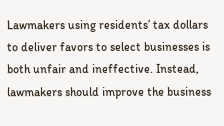Lawmakers using residents’ tax dollars to deliver favors to select businesses is both unfair and ineffective. Instead, lawmakers should improve the business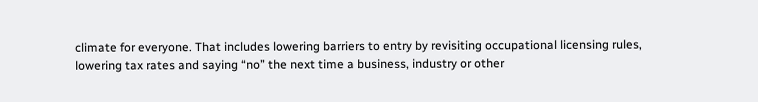climate for everyone. That includes lowering barriers to entry by revisiting occupational licensing rules, lowering tax rates and saying “no” the next time a business, industry or other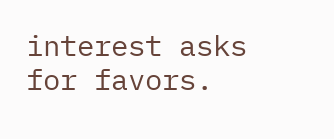interest asks for favors.